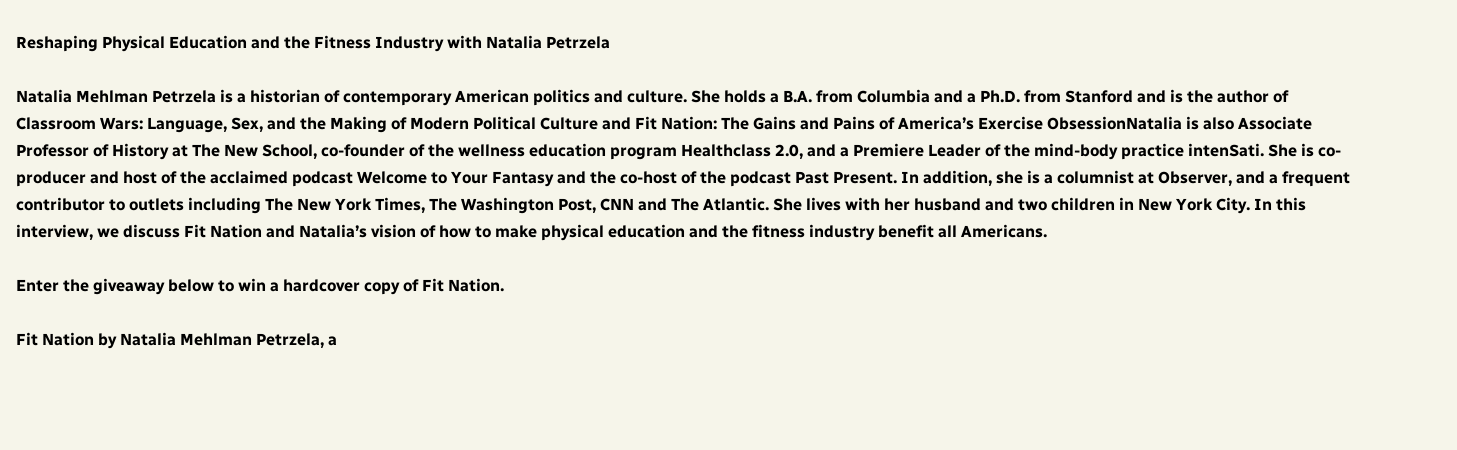Reshaping Physical Education and the Fitness Industry with Natalia Petrzela

Natalia Mehlman Petrzela is a historian of contemporary American politics and culture. She holds a B.A. from Columbia and a Ph.D. from Stanford and is the author of Classroom Wars: Language, Sex, and the Making of Modern Political Culture and Fit Nation: The Gains and Pains of America’s Exercise ObsessionNatalia is also Associate Professor of History at The New School, co-founder of the wellness education program Healthclass 2.0, and a Premiere Leader of the mind-body practice intenSati. She is co-producer and host of the acclaimed podcast Welcome to Your Fantasy and the co-host of the podcast Past Present. In addition, she is a columnist at Observer, and a frequent contributor to outlets including The New York Times, The Washington Post, CNN and The Atlantic. She lives with her husband and two children in New York City. In this interview, we discuss Fit Nation and Natalia’s vision of how to make physical education and the fitness industry benefit all Americans.

Enter the giveaway below to win a hardcover copy of Fit Nation.

Fit Nation by Natalia Mehlman Petrzela, a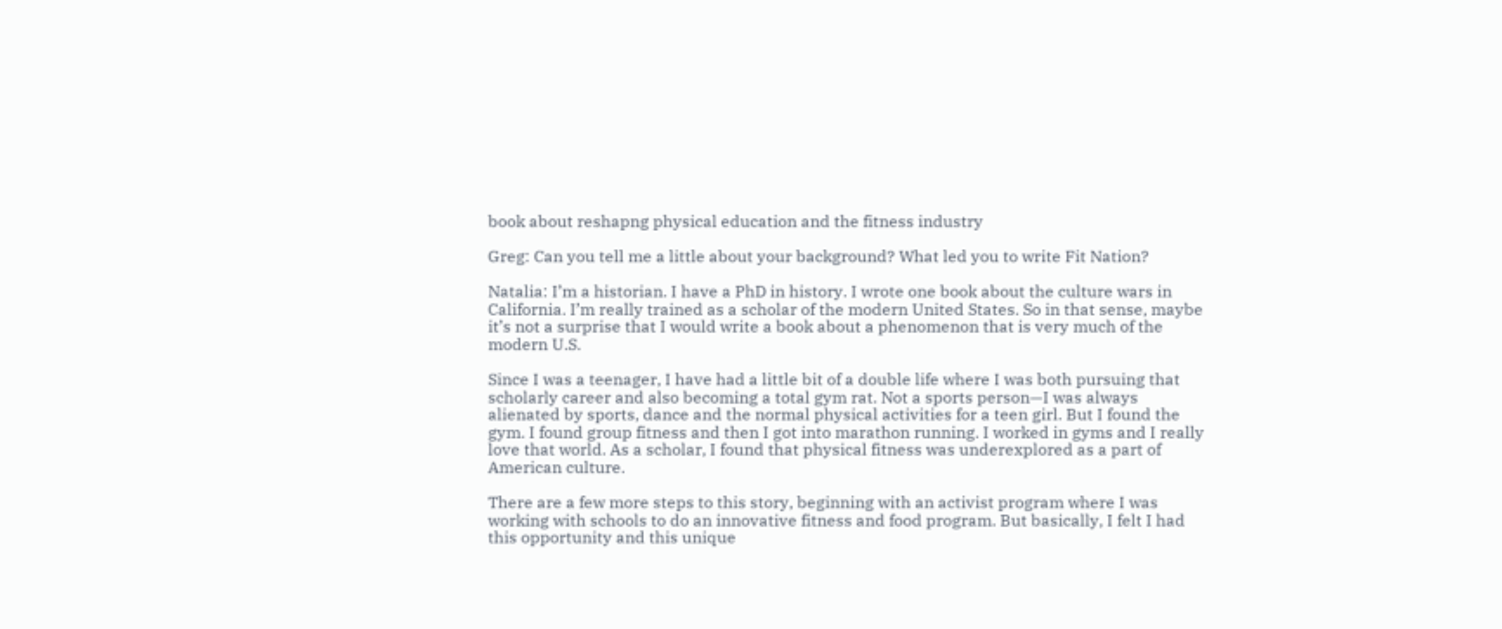book about reshapng physical education and the fitness industry

Greg: Can you tell me a little about your background? What led you to write Fit Nation?

Natalia: I’m a historian. I have a PhD in history. I wrote one book about the culture wars in California. I’m really trained as a scholar of the modern United States. So in that sense, maybe it’s not a surprise that I would write a book about a phenomenon that is very much of the modern U.S.

Since I was a teenager, I have had a little bit of a double life where I was both pursuing that scholarly career and also becoming a total gym rat. Not a sports person—I was always alienated by sports, dance and the normal physical activities for a teen girl. But I found the gym. I found group fitness and then I got into marathon running. I worked in gyms and I really love that world. As a scholar, I found that physical fitness was underexplored as a part of American culture.

There are a few more steps to this story, beginning with an activist program where I was working with schools to do an innovative fitness and food program. But basically, I felt I had this opportunity and this unique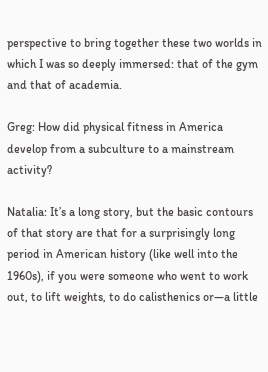perspective to bring together these two worlds in which I was so deeply immersed: that of the gym and that of academia.

Greg: How did physical fitness in America develop from a subculture to a mainstream activity?

Natalia: It’s a long story, but the basic contours of that story are that for a surprisingly long period in American history (like well into the 1960s), if you were someone who went to work out, to lift weights, to do calisthenics or—a little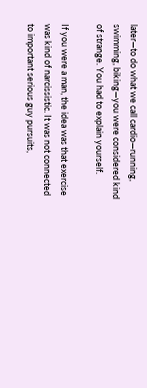later—to do what we call cardio—running, swimming, biking—you were considered kind of strange. You had to explain yourself.

If you were a man, the idea was that exercise was kind of narcissistic. It was not connected to important serious guy pursuits,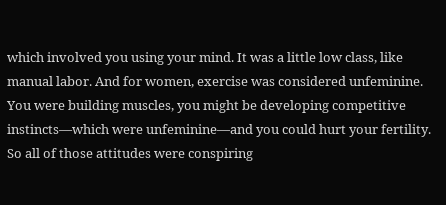which involved you using your mind. It was a little low class, like manual labor. And for women, exercise was considered unfeminine. You were building muscles, you might be developing competitive instincts—which were unfeminine—and you could hurt your fertility. So all of those attitudes were conspiring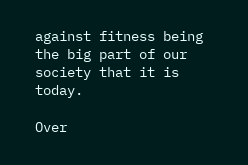against fitness being the big part of our society that it is today.

Over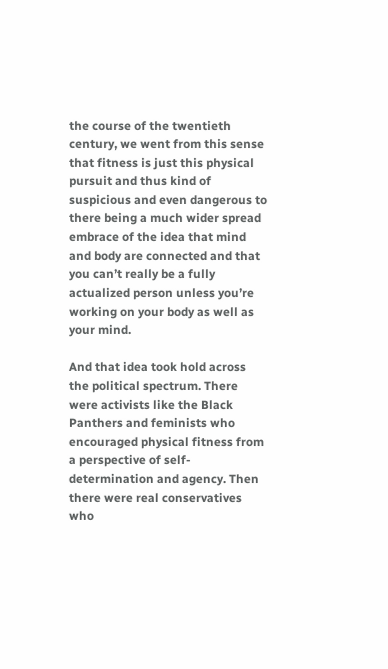the course of the twentieth century, we went from this sense that fitness is just this physical pursuit and thus kind of suspicious and even dangerous to there being a much wider spread embrace of the idea that mind and body are connected and that you can’t really be a fully actualized person unless you’re working on your body as well as your mind.

And that idea took hold across the political spectrum. There were activists like the Black Panthers and feminists who encouraged physical fitness from a perspective of self-determination and agency. Then there were real conservatives who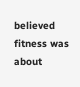believed fitness was about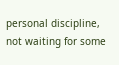personal discipline, not waiting for some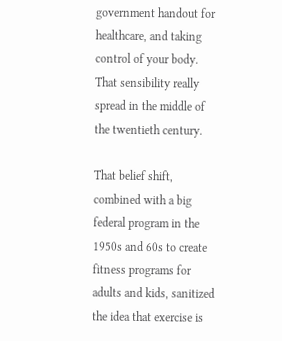government handout for healthcare, and taking control of your body. That sensibility really spread in the middle of the twentieth century.

That belief shift, combined with a big federal program in the 1950s and 60s to create fitness programs for adults and kids, sanitized the idea that exercise is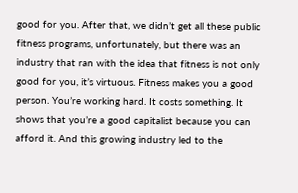good for you. After that, we didn’t get all these public fitness programs, unfortunately, but there was an industry that ran with the idea that fitness is not only good for you, it’s virtuous. Fitness makes you a good person. You’re working hard. It costs something. It shows that you’re a good capitalist because you can afford it. And this growing industry led to the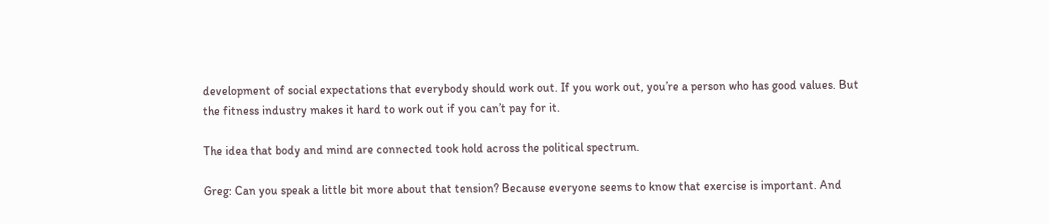development of social expectations that everybody should work out. If you work out, you’re a person who has good values. But the fitness industry makes it hard to work out if you can’t pay for it.

The idea that body and mind are connected took hold across the political spectrum.

Greg: Can you speak a little bit more about that tension? Because everyone seems to know that exercise is important. And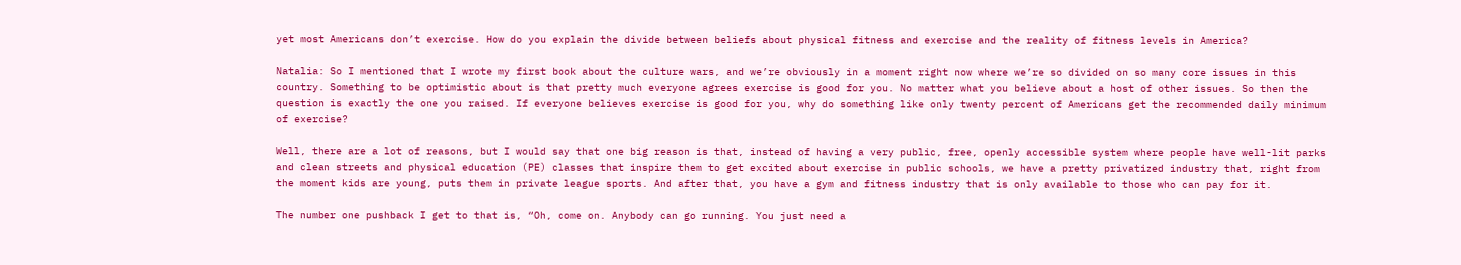yet most Americans don’t exercise. How do you explain the divide between beliefs about physical fitness and exercise and the reality of fitness levels in America?

Natalia: So I mentioned that I wrote my first book about the culture wars, and we’re obviously in a moment right now where we’re so divided on so many core issues in this country. Something to be optimistic about is that pretty much everyone agrees exercise is good for you. No matter what you believe about a host of other issues. So then the question is exactly the one you raised. If everyone believes exercise is good for you, why do something like only twenty percent of Americans get the recommended daily minimum of exercise?

Well, there are a lot of reasons, but I would say that one big reason is that, instead of having a very public, free, openly accessible system where people have well-lit parks and clean streets and physical education (PE) classes that inspire them to get excited about exercise in public schools, we have a pretty privatized industry that, right from the moment kids are young, puts them in private league sports. And after that, you have a gym and fitness industry that is only available to those who can pay for it.

The number one pushback I get to that is, “Oh, come on. Anybody can go running. You just need a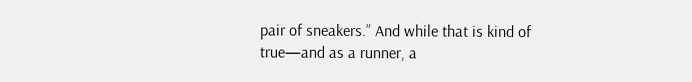pair of sneakers.” And while that is kind of true—and as a runner, a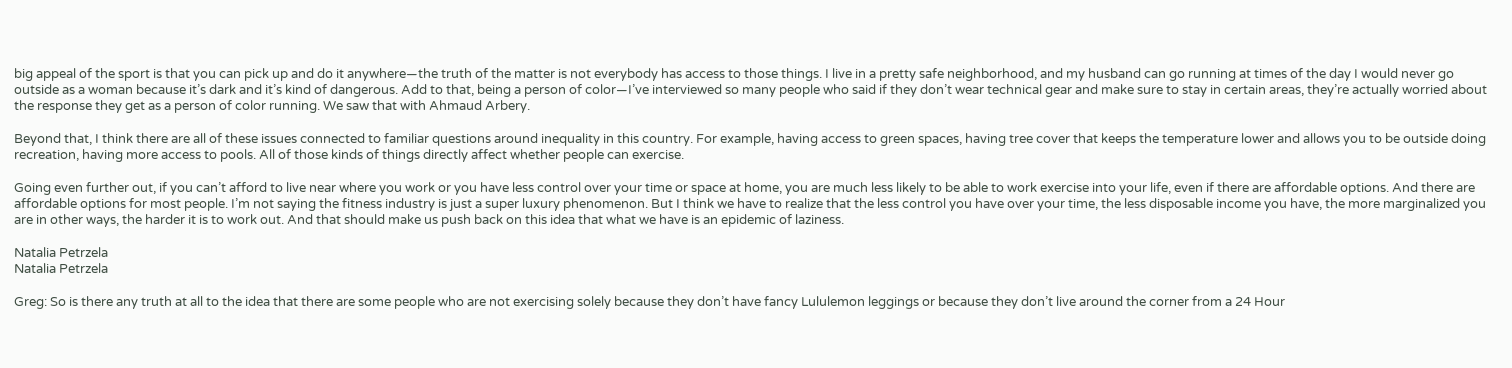big appeal of the sport is that you can pick up and do it anywhere—the truth of the matter is not everybody has access to those things. I live in a pretty safe neighborhood, and my husband can go running at times of the day I would never go outside as a woman because it’s dark and it’s kind of dangerous. Add to that, being a person of color—I’ve interviewed so many people who said if they don’t wear technical gear and make sure to stay in certain areas, they’re actually worried about the response they get as a person of color running. We saw that with Ahmaud Arbery.

Beyond that, I think there are all of these issues connected to familiar questions around inequality in this country. For example, having access to green spaces, having tree cover that keeps the temperature lower and allows you to be outside doing recreation, having more access to pools. All of those kinds of things directly affect whether people can exercise.

Going even further out, if you can’t afford to live near where you work or you have less control over your time or space at home, you are much less likely to be able to work exercise into your life, even if there are affordable options. And there are affordable options for most people. I’m not saying the fitness industry is just a super luxury phenomenon. But I think we have to realize that the less control you have over your time, the less disposable income you have, the more marginalized you are in other ways, the harder it is to work out. And that should make us push back on this idea that what we have is an epidemic of laziness.

Natalia Petrzela
Natalia Petrzela

Greg: So is there any truth at all to the idea that there are some people who are not exercising solely because they don’t have fancy Lululemon leggings or because they don’t live around the corner from a 24 Hour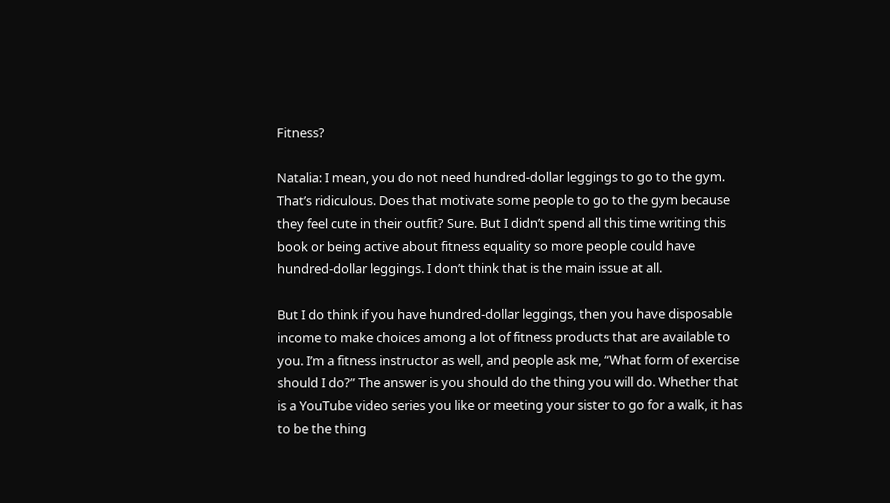Fitness?

Natalia: I mean, you do not need hundred-dollar leggings to go to the gym. That’s ridiculous. Does that motivate some people to go to the gym because they feel cute in their outfit? Sure. But I didn’t spend all this time writing this book or being active about fitness equality so more people could have hundred-dollar leggings. I don’t think that is the main issue at all.

But I do think if you have hundred-dollar leggings, then you have disposable income to make choices among a lot of fitness products that are available to you. I’m a fitness instructor as well, and people ask me, “What form of exercise should I do?” The answer is you should do the thing you will do. Whether that is a YouTube video series you like or meeting your sister to go for a walk, it has to be the thing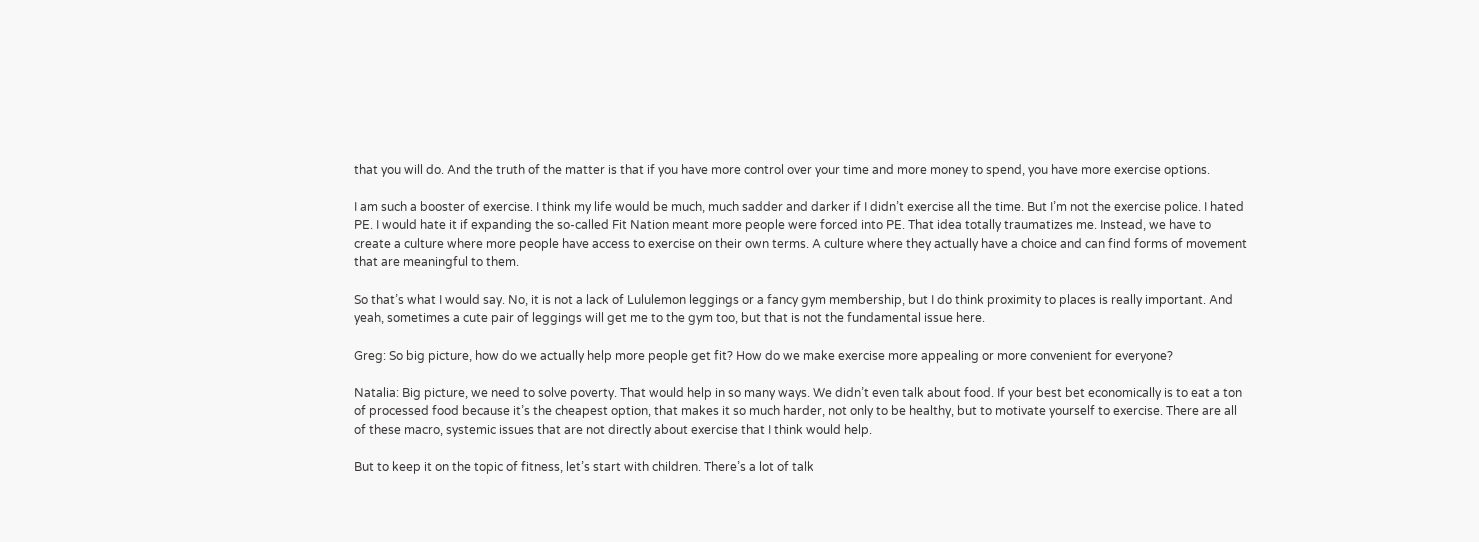that you will do. And the truth of the matter is that if you have more control over your time and more money to spend, you have more exercise options.

I am such a booster of exercise. I think my life would be much, much sadder and darker if I didn’t exercise all the time. But I’m not the exercise police. I hated PE. I would hate it if expanding the so-called Fit Nation meant more people were forced into PE. That idea totally traumatizes me. Instead, we have to create a culture where more people have access to exercise on their own terms. A culture where they actually have a choice and can find forms of movement that are meaningful to them.

So that’s what I would say. No, it is not a lack of Lululemon leggings or a fancy gym membership, but I do think proximity to places is really important. And yeah, sometimes a cute pair of leggings will get me to the gym too, but that is not the fundamental issue here.

Greg: So big picture, how do we actually help more people get fit? How do we make exercise more appealing or more convenient for everyone?

Natalia: Big picture, we need to solve poverty. That would help in so many ways. We didn’t even talk about food. If your best bet economically is to eat a ton of processed food because it’s the cheapest option, that makes it so much harder, not only to be healthy, but to motivate yourself to exercise. There are all of these macro, systemic issues that are not directly about exercise that I think would help.

But to keep it on the topic of fitness, let’s start with children. There’s a lot of talk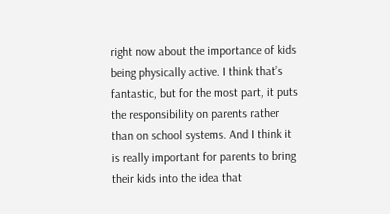right now about the importance of kids being physically active. I think that’s fantastic, but for the most part, it puts the responsibility on parents rather than on school systems. And I think it is really important for parents to bring their kids into the idea that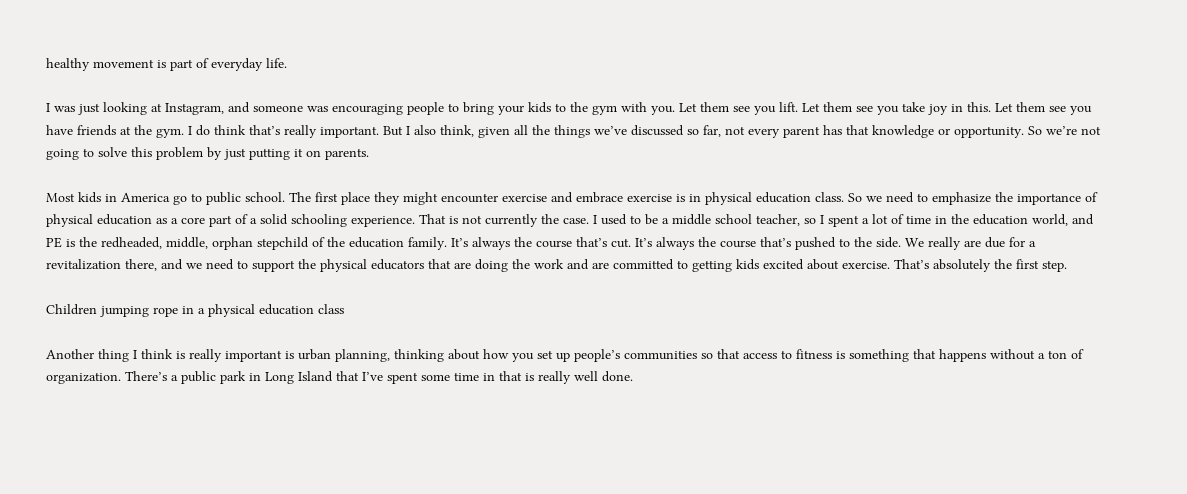healthy movement is part of everyday life.

I was just looking at Instagram, and someone was encouraging people to bring your kids to the gym with you. Let them see you lift. Let them see you take joy in this. Let them see you have friends at the gym. I do think that’s really important. But I also think, given all the things we’ve discussed so far, not every parent has that knowledge or opportunity. So we’re not going to solve this problem by just putting it on parents.

Most kids in America go to public school. The first place they might encounter exercise and embrace exercise is in physical education class. So we need to emphasize the importance of physical education as a core part of a solid schooling experience. That is not currently the case. I used to be a middle school teacher, so I spent a lot of time in the education world, and PE is the redheaded, middle, orphan stepchild of the education family. It’s always the course that’s cut. It’s always the course that’s pushed to the side. We really are due for a revitalization there, and we need to support the physical educators that are doing the work and are committed to getting kids excited about exercise. That’s absolutely the first step.

Children jumping rope in a physical education class

Another thing I think is really important is urban planning, thinking about how you set up people’s communities so that access to fitness is something that happens without a ton of organization. There’s a public park in Long Island that I’ve spent some time in that is really well done.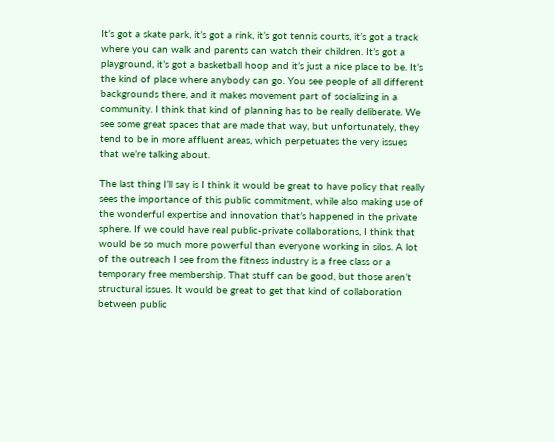It’s got a skate park, it’s got a rink, it’s got tennis courts, it’s got a track where you can walk and parents can watch their children. It’s got a playground, it’s got a basketball hoop and it’s just a nice place to be. It’s the kind of place where anybody can go. You see people of all different backgrounds there, and it makes movement part of socializing in a community. I think that kind of planning has to be really deliberate. We see some great spaces that are made that way, but unfortunately, they tend to be in more affluent areas, which perpetuates the very issues that we’re talking about.

The last thing I’ll say is I think it would be great to have policy that really sees the importance of this public commitment, while also making use of the wonderful expertise and innovation that’s happened in the private sphere. If we could have real public-private collaborations, I think that would be so much more powerful than everyone working in silos. A lot of the outreach I see from the fitness industry is a free class or a temporary free membership. That stuff can be good, but those aren’t structural issues. It would be great to get that kind of collaboration between public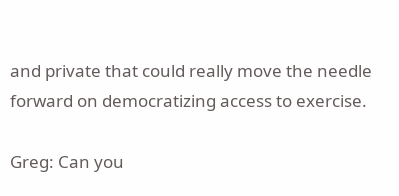and private that could really move the needle forward on democratizing access to exercise.

Greg: Can you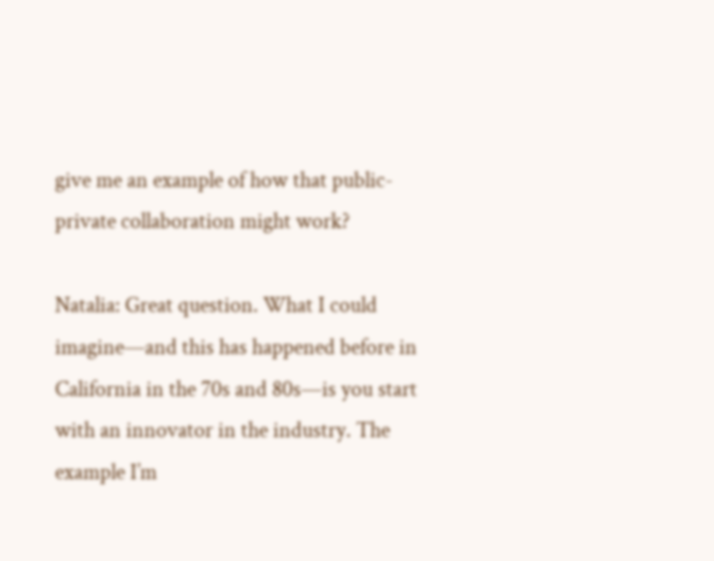give me an example of how that public-private collaboration might work?

Natalia: Great question. What I could imagine—and this has happened before in California in the 70s and 80s—is you start with an innovator in the industry. The example I’m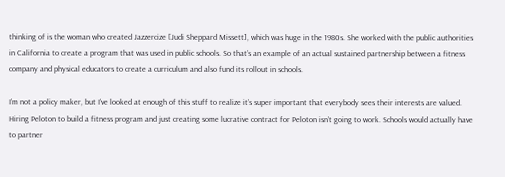thinking of is the woman who created Jazzercize [Judi Sheppard Missett], which was huge in the 1980s. She worked with the public authorities in California to create a program that was used in public schools. So that’s an example of an actual sustained partnership between a fitness company and physical educators to create a curriculum and also fund its rollout in schools.

I’m not a policy maker, but I’ve looked at enough of this stuff to realize it’s super important that everybody sees their interests are valued. Hiring Peloton to build a fitness program and just creating some lucrative contract for Peloton isn’t going to work. Schools would actually have to partner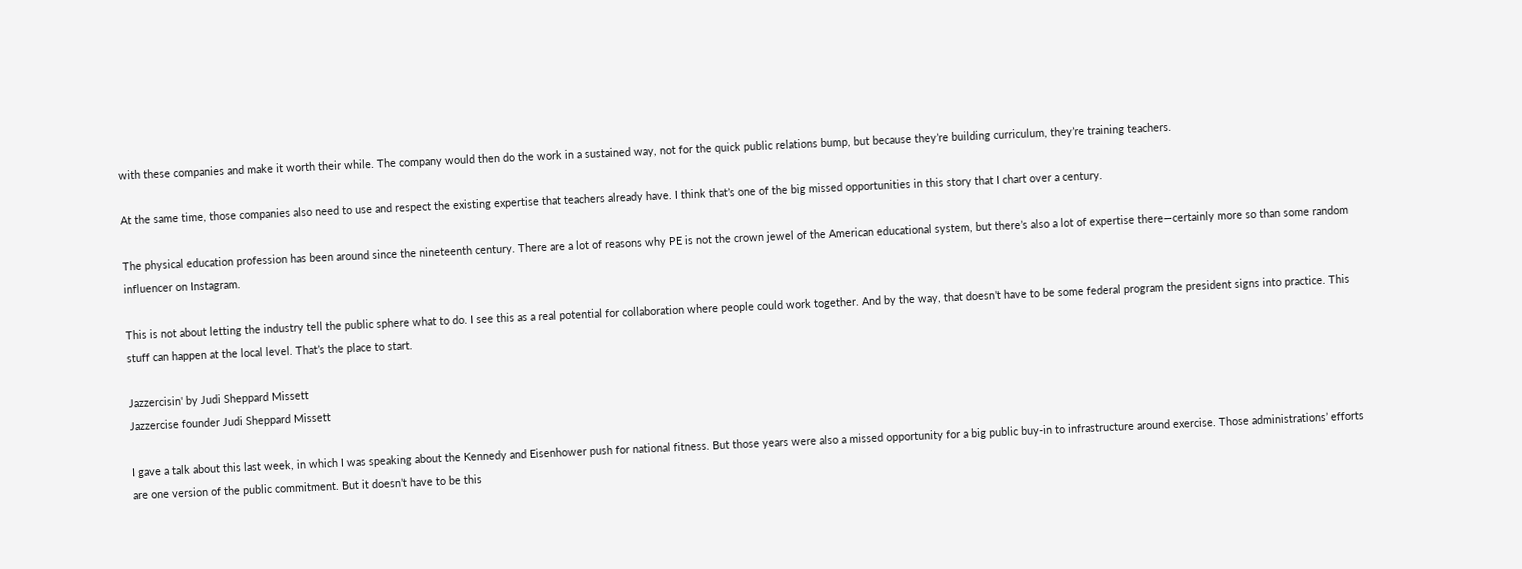with these companies and make it worth their while. The company would then do the work in a sustained way, not for the quick public relations bump, but because they’re building curriculum, they’re training teachers.

At the same time, those companies also need to use and respect the existing expertise that teachers already have. I think that’s one of the big missed opportunities in this story that I chart over a century.

The physical education profession has been around since the nineteenth century. There are a lot of reasons why PE is not the crown jewel of the American educational system, but there’s also a lot of expertise there—certainly more so than some random influencer on Instagram.

This is not about letting the industry tell the public sphere what to do. I see this as a real potential for collaboration where people could work together. And by the way, that doesn’t have to be some federal program the president signs into practice. This stuff can happen at the local level. That’s the place to start.

Jazzercisin' by Judi Sheppard Missett
Jazzercise founder Judi Sheppard Missett

I gave a talk about this last week, in which I was speaking about the Kennedy and Eisenhower push for national fitness. But those years were also a missed opportunity for a big public buy-in to infrastructure around exercise. Those administrations’ efforts are one version of the public commitment. But it doesn’t have to be this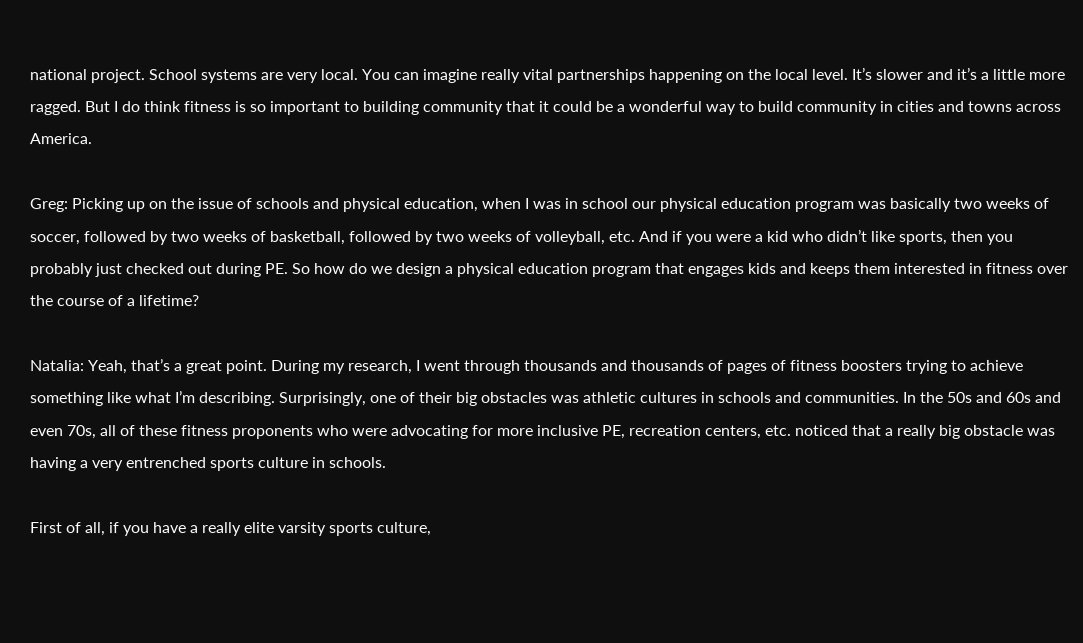national project. School systems are very local. You can imagine really vital partnerships happening on the local level. It’s slower and it’s a little more ragged. But I do think fitness is so important to building community that it could be a wonderful way to build community in cities and towns across America.

Greg: Picking up on the issue of schools and physical education, when I was in school our physical education program was basically two weeks of soccer, followed by two weeks of basketball, followed by two weeks of volleyball, etc. And if you were a kid who didn’t like sports, then you probably just checked out during PE. So how do we design a physical education program that engages kids and keeps them interested in fitness over the course of a lifetime?

Natalia: Yeah, that’s a great point. During my research, I went through thousands and thousands of pages of fitness boosters trying to achieve something like what I’m describing. Surprisingly, one of their big obstacles was athletic cultures in schools and communities. In the 50s and 60s and even 70s, all of these fitness proponents who were advocating for more inclusive PE, recreation centers, etc. noticed that a really big obstacle was having a very entrenched sports culture in schools.

First of all, if you have a really elite varsity sports culture,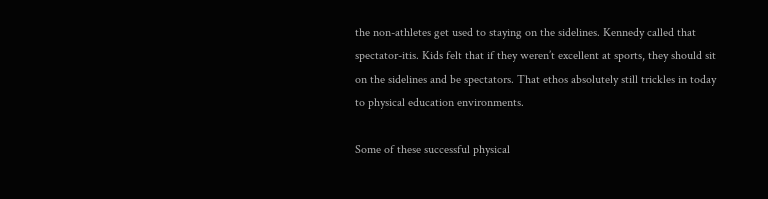the non-athletes get used to staying on the sidelines. Kennedy called that spectator-itis. Kids felt that if they weren’t excellent at sports, they should sit on the sidelines and be spectators. That ethos absolutely still trickles in today to physical education environments.

Some of these successful physical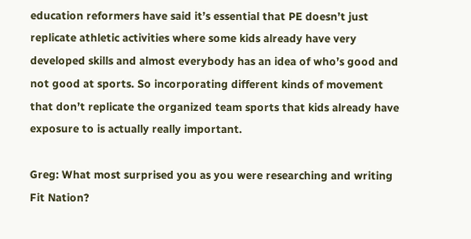education reformers have said it’s essential that PE doesn’t just replicate athletic activities where some kids already have very developed skills and almost everybody has an idea of who’s good and not good at sports. So incorporating different kinds of movement that don’t replicate the organized team sports that kids already have exposure to is actually really important.

Greg: What most surprised you as you were researching and writing Fit Nation?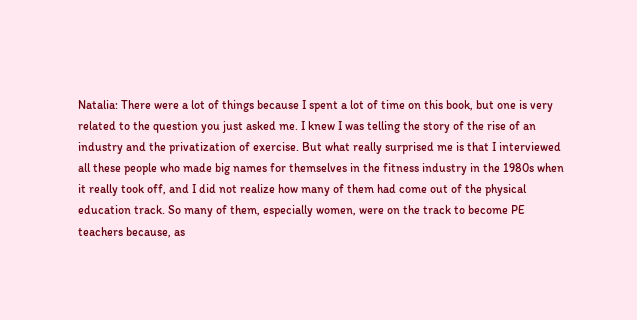Natalia: There were a lot of things because I spent a lot of time on this book, but one is very related to the question you just asked me. I knew I was telling the story of the rise of an industry and the privatization of exercise. But what really surprised me is that I interviewed all these people who made big names for themselves in the fitness industry in the 1980s when it really took off, and I did not realize how many of them had come out of the physical education track. So many of them, especially women, were on the track to become PE teachers because, as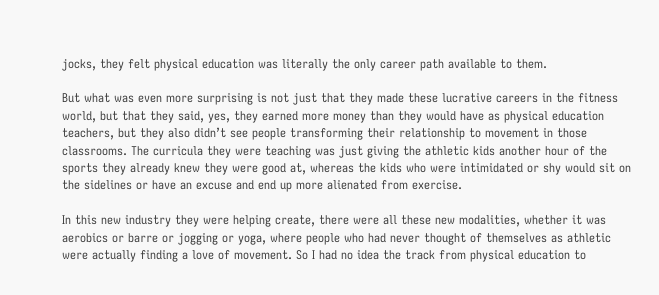jocks, they felt physical education was literally the only career path available to them.

But what was even more surprising is not just that they made these lucrative careers in the fitness world, but that they said, yes, they earned more money than they would have as physical education teachers, but they also didn’t see people transforming their relationship to movement in those classrooms. The curricula they were teaching was just giving the athletic kids another hour of the sports they already knew they were good at, whereas the kids who were intimidated or shy would sit on the sidelines or have an excuse and end up more alienated from exercise.

In this new industry they were helping create, there were all these new modalities, whether it was aerobics or barre or jogging or yoga, where people who had never thought of themselves as athletic were actually finding a love of movement. So I had no idea the track from physical education to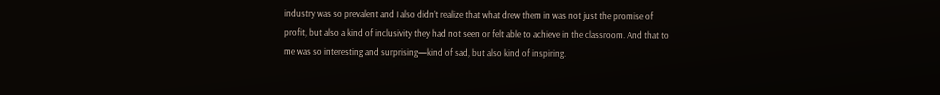industry was so prevalent and I also didn’t realize that what drew them in was not just the promise of profit, but also a kind of inclusivity they had not seen or felt able to achieve in the classroom. And that to me was so interesting and surprising—kind of sad, but also kind of inspiring.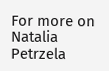For more on Natalia Petrzela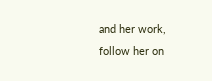and her work, follow her on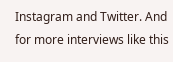Instagram and Twitter. And for more interviews like this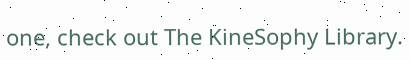one, check out The KineSophy Library.